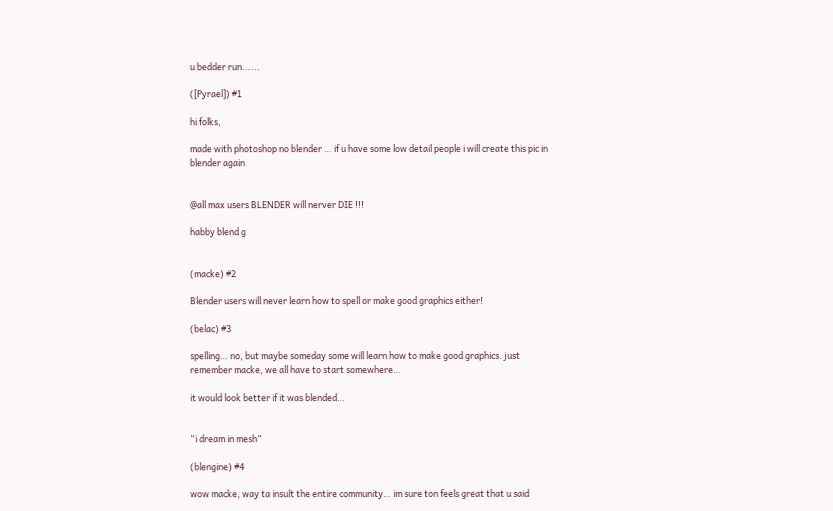u bedder run......

([Pyrael]) #1

hi folks,

made with photoshop no blender … if u have some low detail people i will create this pic in blender again


@all max users BLENDER will nerver DIE !!!

habby blend g


(macke) #2

Blender users will never learn how to spell or make good graphics either!

(belac) #3

spelling… no, but maybe someday some will learn how to make good graphics. just remember macke, we all have to start somewhere…

it would look better if it was blended…


“i dream in mesh”

(blengine) #4

wow macke, way ta insult the entire community… im sure ton feels great that u said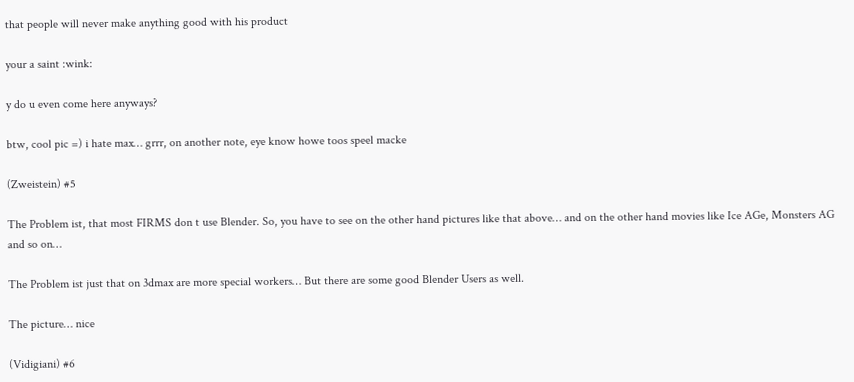that people will never make anything good with his product

your a saint :wink:

y do u even come here anyways?

btw, cool pic =) i hate max… grrr, on another note, eye know howe toos speel macke

(Zweistein) #5

The Problem ist, that most FIRMS don t use Blender. So, you have to see on the other hand pictures like that above… and on the other hand movies like Ice AGe, Monsters AG and so on…

The Problem ist just that on 3dmax are more special workers… But there are some good Blender Users as well.

The picture… nice

(Vidigiani) #6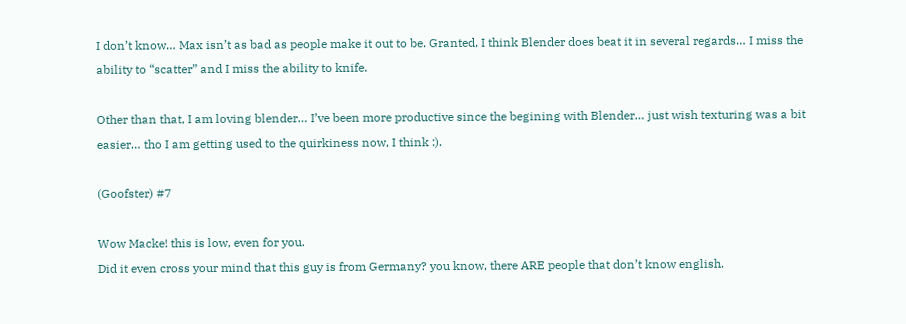I don’t know… Max isn’t as bad as people make it out to be. Granted, I think Blender does beat it in several regards… I miss the ability to “scatter” and I miss the ability to knife.

Other than that, I am loving blender… I’ve been more productive since the begining with Blender… just wish texturing was a bit easier… tho I am getting used to the quirkiness now, I think :).

(Goofster) #7

Wow Macke! this is low, even for you.
Did it even cross your mind that this guy is from Germany? you know, there ARE people that don’t know english.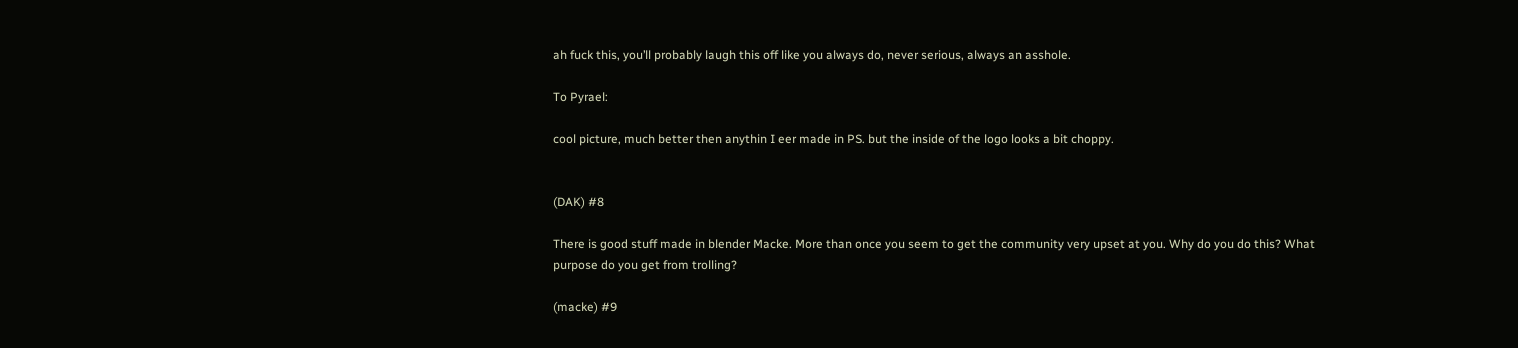ah fuck this, you’ll probably laugh this off like you always do, never serious, always an asshole.

To Pyrael:

cool picture, much better then anythin I eer made in PS. but the inside of the logo looks a bit choppy.


(DAK) #8

There is good stuff made in blender Macke. More than once you seem to get the community very upset at you. Why do you do this? What purpose do you get from trolling?

(macke) #9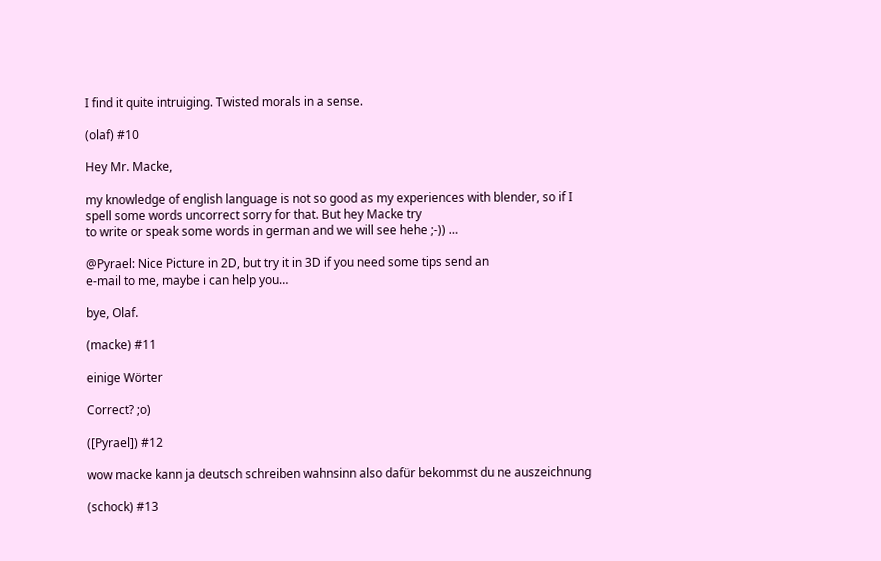I find it quite intruiging. Twisted morals in a sense.

(olaf) #10

Hey Mr. Macke,

my knowledge of english language is not so good as my experiences with blender, so if I spell some words uncorrect sorry for that. But hey Macke try
to write or speak some words in german and we will see hehe ;-)) …

@Pyrael: Nice Picture in 2D, but try it in 3D if you need some tips send an
e-mail to me, maybe i can help you…

bye, Olaf.

(macke) #11

einige Wörter

Correct? ;o)

([Pyrael]) #12

wow macke kann ja deutsch schreiben wahnsinn also dafür bekommst du ne auszeichnung

(schock) #13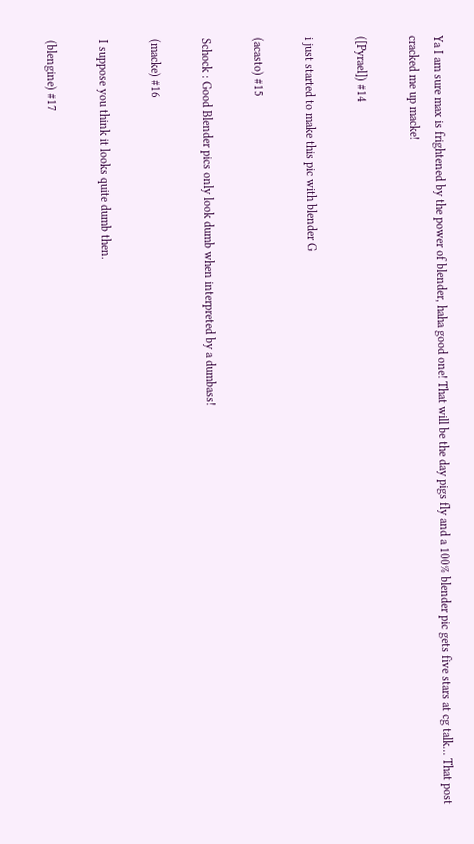Ya I am sure max is frightened by the power of blender, haha good one! That will be the day pigs fly and a 100% blender pic gets five stars at cg talk… That post cracked me up macke!

([Pyrael]) #14

i just started to make this pic with blender G

(acasto) #15

Schock : Good Blender pics only look dumb when interpreted by a dumbass!

(macke) #16

I suppose you think it looks quite dumb then.

(blengine) #17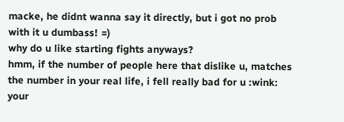macke, he didnt wanna say it directly, but i got no prob with it u dumbass! =)
why do u like starting fights anyways?
hmm, if the number of people here that dislike u, matches the number in your real life, i fell really bad for u :wink:
your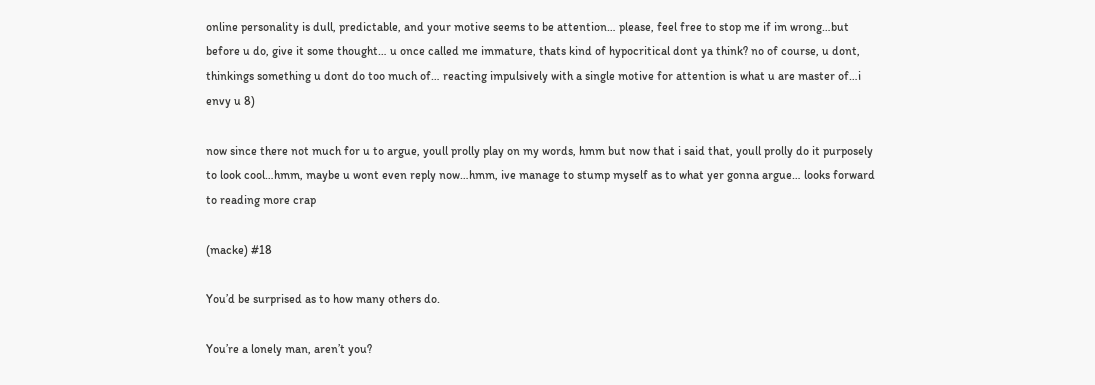online personality is dull, predictable, and your motive seems to be attention… please, feel free to stop me if im wrong…but before u do, give it some thought… u once called me immature, thats kind of hypocritical dont ya think? no of course, u dont, thinkings something u dont do too much of… reacting impulsively with a single motive for attention is what u are master of…i envy u 8)

now since there not much for u to argue, youll prolly play on my words, hmm but now that i said that, youll prolly do it purposely to look cool…hmm, maybe u wont even reply now…hmm, ive manage to stump myself as to what yer gonna argue… looks forward to reading more crap

(macke) #18

You’d be surprised as to how many others do.

You’re a lonely man, aren’t you?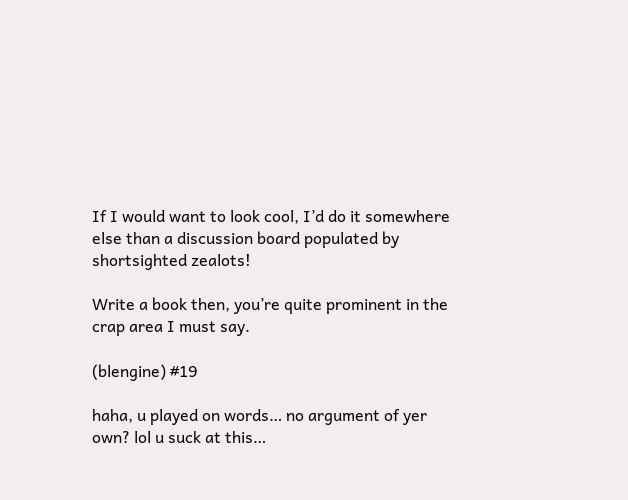If I would want to look cool, I’d do it somewhere else than a discussion board populated by shortsighted zealots!

Write a book then, you’re quite prominent in the crap area I must say.

(blengine) #19

haha, u played on words… no argument of yer own? lol u suck at this…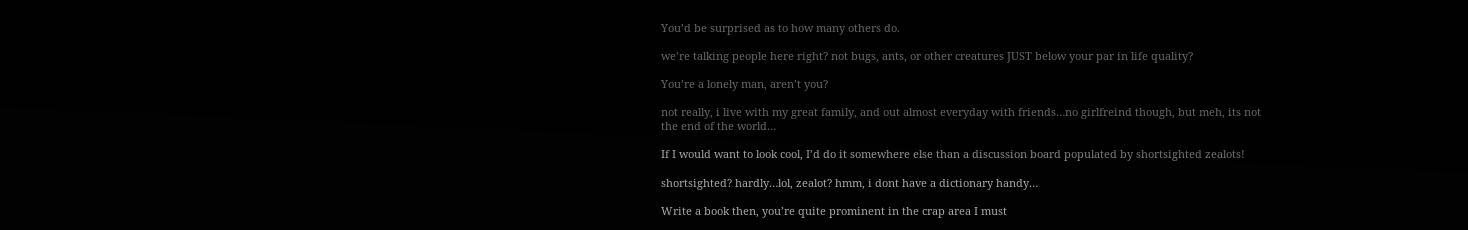You’d be surprised as to how many others do.

we’re talking people here right? not bugs, ants, or other creatures JUST below your par in life quality?

You’re a lonely man, aren’t you?

not really, i live with my great family, and out almost everyday with friends…no girlfreind though, but meh, its not the end of the world…

If I would want to look cool, I’d do it somewhere else than a discussion board populated by shortsighted zealots!

shortsighted? hardly…lol, zealot? hmm, i dont have a dictionary handy…

Write a book then, you’re quite prominent in the crap area I must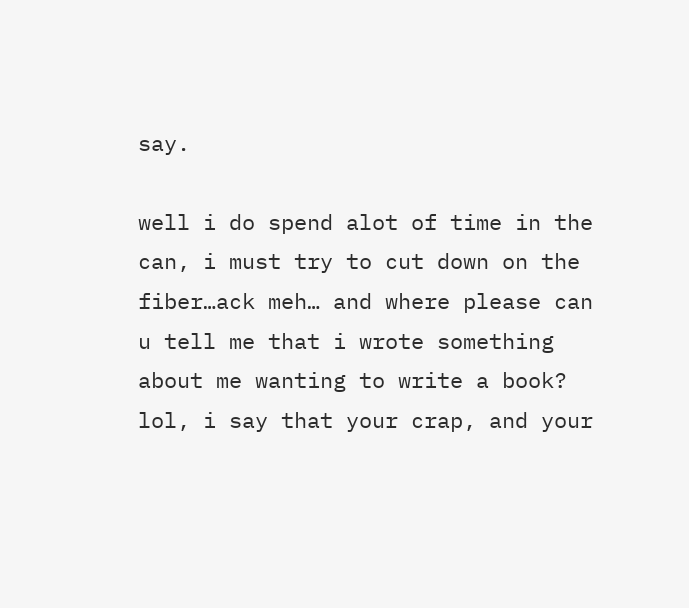say.

well i do spend alot of time in the can, i must try to cut down on the fiber…ack meh… and where please can u tell me that i wrote something about me wanting to write a book?
lol, i say that your crap, and your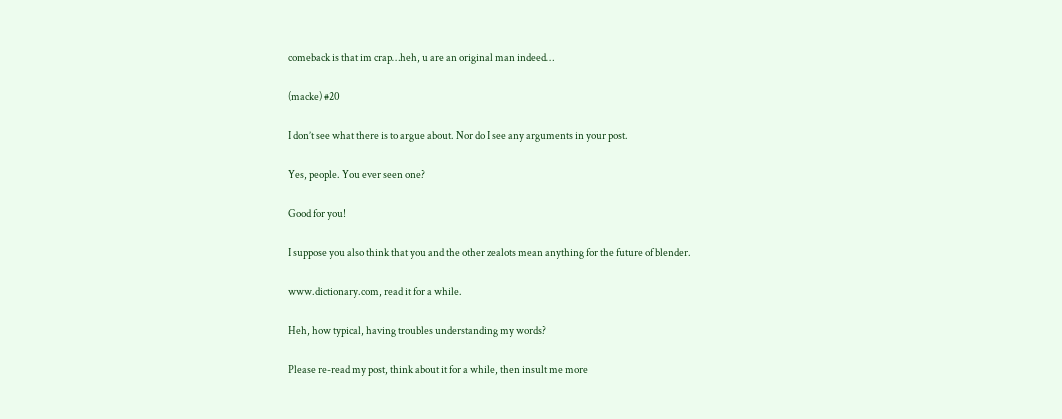comeback is that im crap…heh, u are an original man indeed…

(macke) #20

I don’t see what there is to argue about. Nor do I see any arguments in your post.

Yes, people. You ever seen one?

Good for you!

I suppose you also think that you and the other zealots mean anything for the future of blender.

www.dictionary.com, read it for a while.

Heh, how typical, having troubles understanding my words?

Please re-read my post, think about it for a while, then insult me more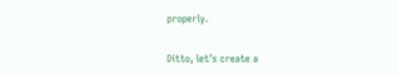properly.

Ditto, let’s create a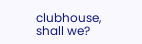clubhouse, shall we?